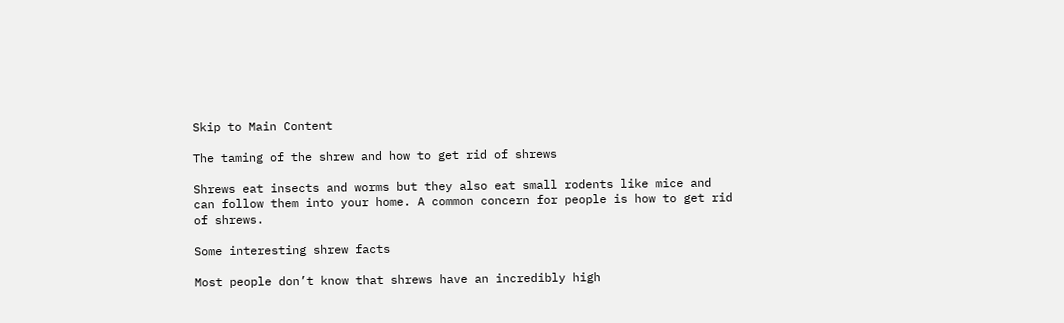Skip to Main Content

The taming of the shrew and how to get rid of shrews

Shrews eat insects and worms but they also eat small rodents like mice and can follow them into your home. A common concern for people is how to get rid of shrews.

Some interesting shrew facts

Most people don’t know that shrews have an incredibly high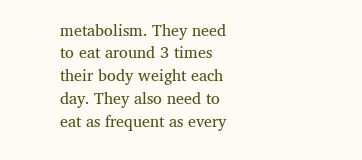metabolism. They need to eat around 3 times their body weight each day. They also need to eat as frequent as every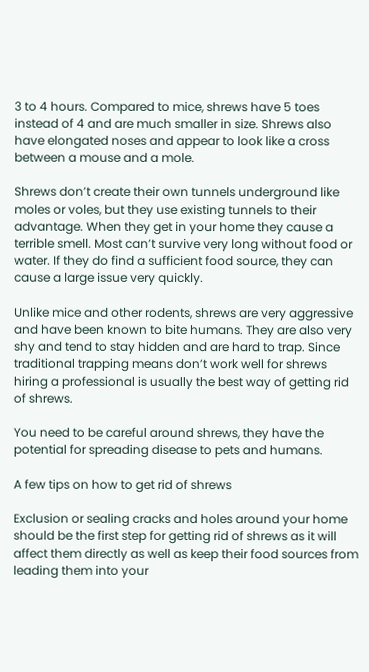3 to 4 hours. Compared to mice, shrews have 5 toes instead of 4 and are much smaller in size. Shrews also have elongated noses and appear to look like a cross between a mouse and a mole.

Shrews don’t create their own tunnels underground like moles or voles, but they use existing tunnels to their advantage. When they get in your home they cause a terrible smell. Most can’t survive very long without food or water. If they do find a sufficient food source, they can cause a large issue very quickly.

Unlike mice and other rodents, shrews are very aggressive and have been known to bite humans. They are also very shy and tend to stay hidden and are hard to trap. Since traditional trapping means don’t work well for shrews hiring a professional is usually the best way of getting rid of shrews.

You need to be careful around shrews, they have the potential for spreading disease to pets and humans.

A few tips on how to get rid of shrews

Exclusion or sealing cracks and holes around your home should be the first step for getting rid of shrews as it will affect them directly as well as keep their food sources from leading them into your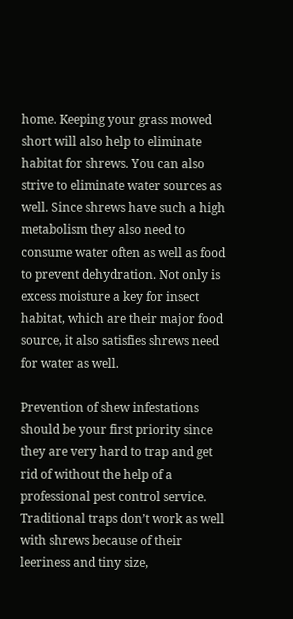home. Keeping your grass mowed short will also help to eliminate habitat for shrews. You can also strive to eliminate water sources as well. Since shrews have such a high metabolism they also need to consume water often as well as food to prevent dehydration. Not only is excess moisture a key for insect habitat, which are their major food source, it also satisfies shrews need for water as well.

Prevention of shew infestations should be your first priority since they are very hard to trap and get rid of without the help of a professional pest control service. Traditional traps don’t work as well with shrews because of their leeriness and tiny size,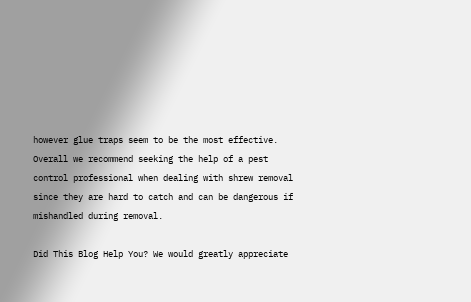however glue traps seem to be the most effective. Overall we recommend seeking the help of a pest control professional when dealing with shrew removal since they are hard to catch and can be dangerous if mishandled during removal.

Did This Blog Help You? We would greatly appreciate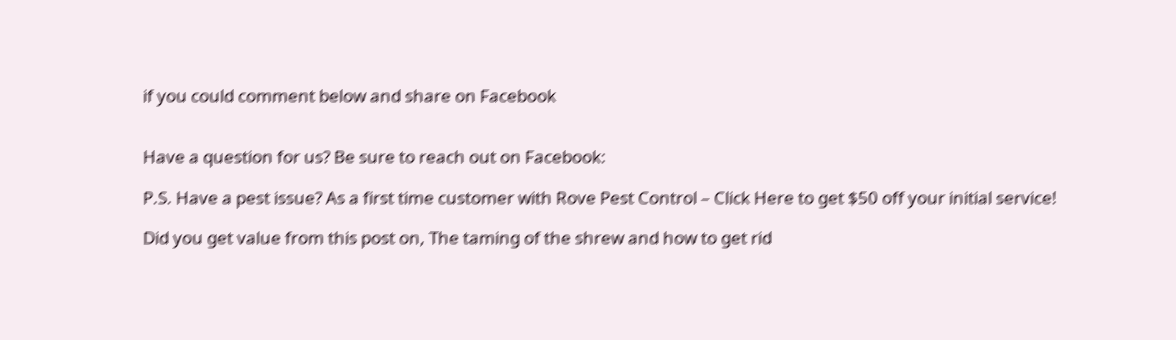if you could comment below and share on Facebook


Have a question for us? Be sure to reach out on Facebook:

P.S. Have a pest issue? As a first time customer with Rove Pest Control – Click Here to get $50 off your initial service!

Did you get value from this post on, The taming of the shrew and how to get rid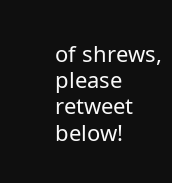of shrews, please retweet below!